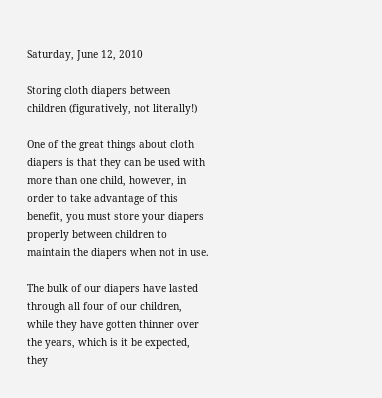Saturday, June 12, 2010

Storing cloth diapers between children (figuratively, not literally!)

One of the great things about cloth diapers is that they can be used with more than one child, however, in order to take advantage of this benefit, you must store your diapers properly between children to maintain the diapers when not in use.

The bulk of our diapers have lasted through all four of our children, while they have gotten thinner over the years, which is it be expected, they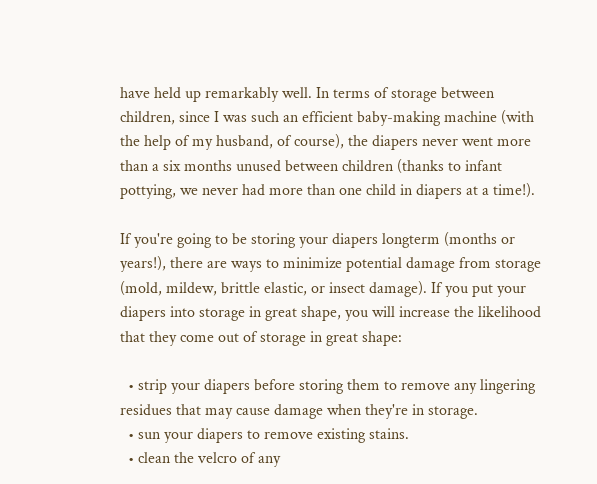have held up remarkably well. In terms of storage between children, since I was such an efficient baby-making machine (with the help of my husband, of course), the diapers never went more than a six months unused between children (thanks to infant pottying, we never had more than one child in diapers at a time!).

If you're going to be storing your diapers longterm (months or years!), there are ways to minimize potential damage from storage (mold, mildew, brittle elastic, or insect damage). If you put your diapers into storage in great shape, you will increase the likelihood that they come out of storage in great shape:

  • strip your diapers before storing them to remove any lingering residues that may cause damage when they're in storage.
  • sun your diapers to remove existing stains.
  • clean the velcro of any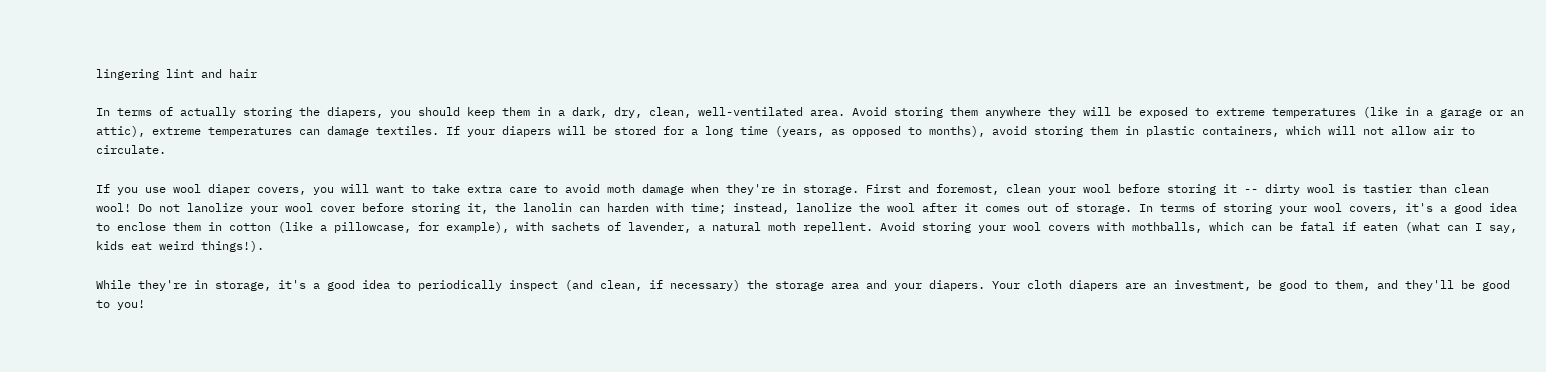lingering lint and hair

In terms of actually storing the diapers, you should keep them in a dark, dry, clean, well-ventilated area. Avoid storing them anywhere they will be exposed to extreme temperatures (like in a garage or an attic), extreme temperatures can damage textiles. If your diapers will be stored for a long time (years, as opposed to months), avoid storing them in plastic containers, which will not allow air to circulate.

If you use wool diaper covers, you will want to take extra care to avoid moth damage when they're in storage. First and foremost, clean your wool before storing it -- dirty wool is tastier than clean wool! Do not lanolize your wool cover before storing it, the lanolin can harden with time; instead, lanolize the wool after it comes out of storage. In terms of storing your wool covers, it's a good idea to enclose them in cotton (like a pillowcase, for example), with sachets of lavender, a natural moth repellent. Avoid storing your wool covers with mothballs, which can be fatal if eaten (what can I say, kids eat weird things!).

While they're in storage, it's a good idea to periodically inspect (and clean, if necessary) the storage area and your diapers. Your cloth diapers are an investment, be good to them, and they'll be good to you!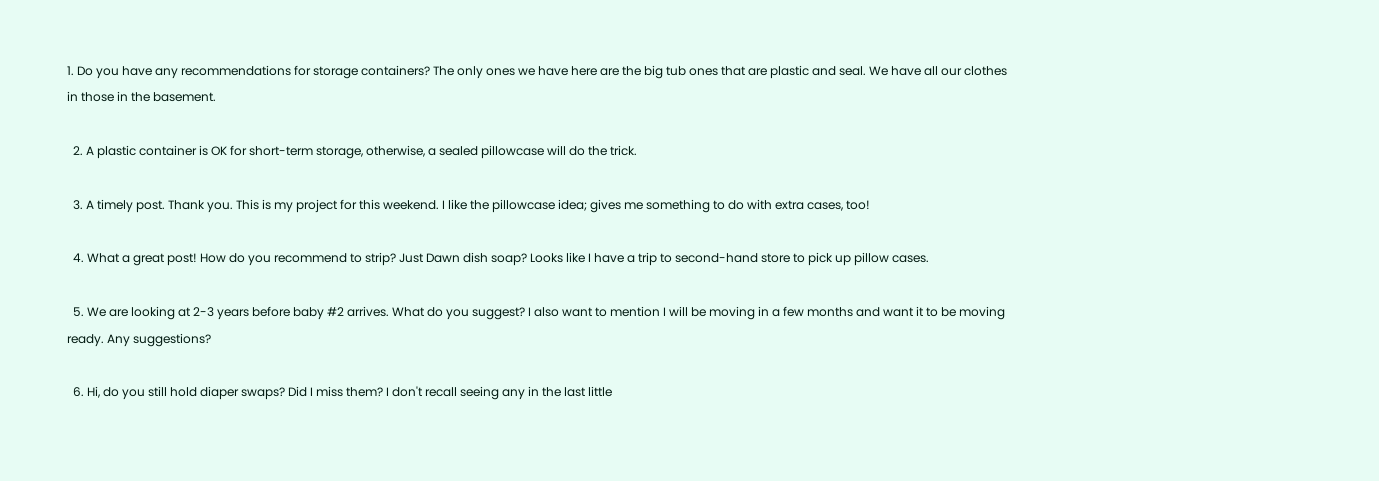1. Do you have any recommendations for storage containers? The only ones we have here are the big tub ones that are plastic and seal. We have all our clothes in those in the basement.

  2. A plastic container is OK for short-term storage, otherwise, a sealed pillowcase will do the trick.

  3. A timely post. Thank you. This is my project for this weekend. I like the pillowcase idea; gives me something to do with extra cases, too!

  4. What a great post! How do you recommend to strip? Just Dawn dish soap? Looks like I have a trip to second-hand store to pick up pillow cases.

  5. We are looking at 2-3 years before baby #2 arrives. What do you suggest? I also want to mention I will be moving in a few months and want it to be moving ready. Any suggestions?

  6. Hi, do you still hold diaper swaps? Did I miss them? I don't recall seeing any in the last little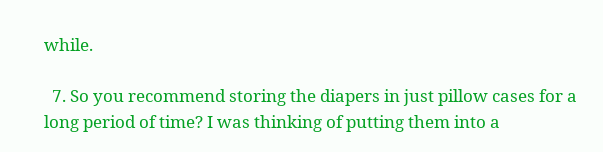while.

  7. So you recommend storing the diapers in just pillow cases for a long period of time? I was thinking of putting them into a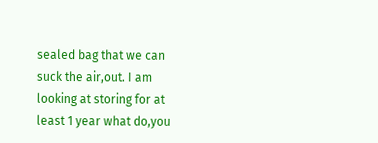sealed bag that we can suck the air,out. I am looking at storing for at least 1 year what do,you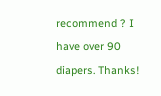recommend ? I have over 90 diapers. Thanks!